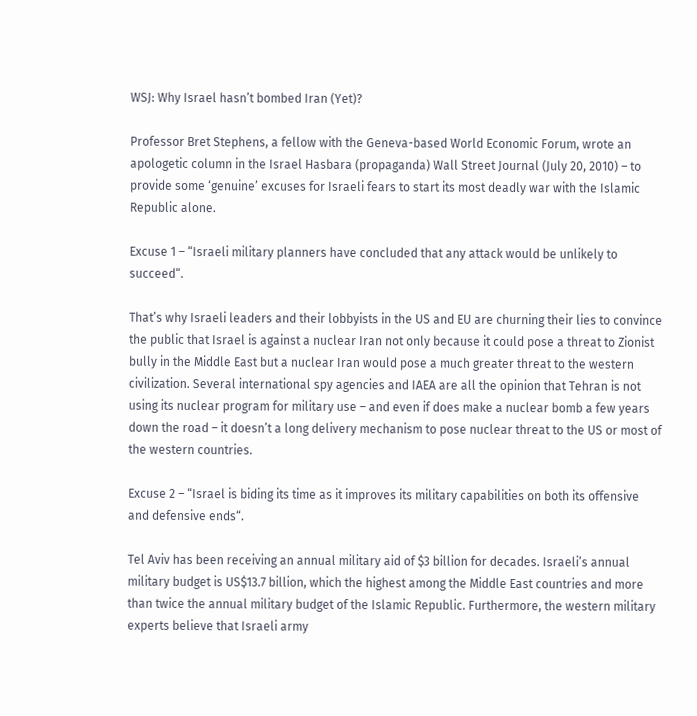WSJ: Why Israel hasn’t bombed Iran (Yet)?

Professor Bret Stephens, a fellow with the Geneva-based World Economic Forum, wrote an apologetic column in the Israel Hasbara (propaganda) Wall Street Journal (July 20, 2010) – to provide some ‘genuine’ excuses for Israeli fears to start its most deadly war with the Islamic Republic alone.

Excuse 1 – “Israeli military planners have concluded that any attack would be unlikely to succeed“.

That’s why Israeli leaders and their lobbyists in the US and EU are churning their lies to convince the public that Israel is against a nuclear Iran not only because it could pose a threat to Zionist bully in the Middle East but a nuclear Iran would pose a much greater threat to the western civilization. Several international spy agencies and IAEA are all the opinion that Tehran is not using its nuclear program for military use – and even if does make a nuclear bomb a few years down the road – it doesn’t a long delivery mechanism to pose nuclear threat to the US or most of the western countries.

Excuse 2 – “Israel is biding its time as it improves its military capabilities on both its offensive and defensive ends“.

Tel Aviv has been receiving an annual military aid of $3 billion for decades. Israeli’s annual military budget is US$13.7 billion, which the highest among the Middle East countries and more than twice the annual military budget of the Islamic Republic. Furthermore, the western military experts believe that Israeli army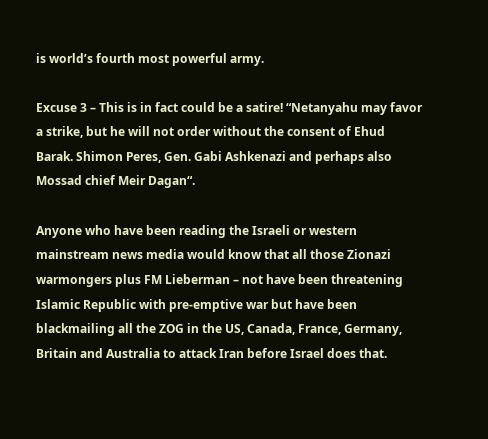is world’s fourth most powerful army.

Excuse 3 – This is in fact could be a satire! “Netanyahu may favor a strike, but he will not order without the consent of Ehud Barak. Shimon Peres, Gen. Gabi Ashkenazi and perhaps also Mossad chief Meir Dagan“.

Anyone who have been reading the Israeli or western mainstream news media would know that all those Zionazi warmongers plus FM Lieberman – not have been threatening Islamic Republic with pre-emptive war but have been blackmailing all the ZOG in the US, Canada, France, Germany, Britain and Australia to attack Iran before Israel does that.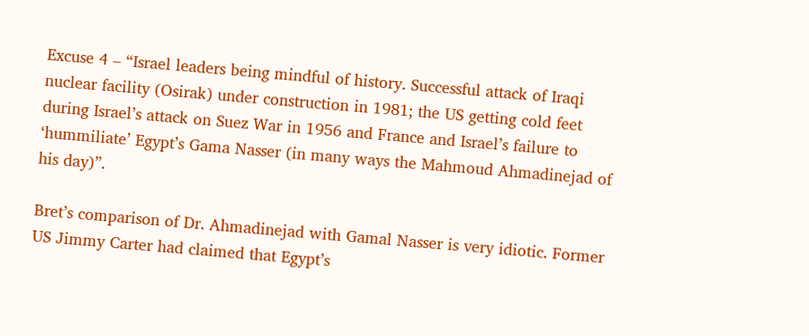Excuse 4 – “Israel leaders being mindful of history. Successful attack of Iraqi nuclear facility (Osirak) under construction in 1981; the US getting cold feet during Israel’s attack on Suez War in 1956 and France and Israel’s failure to ‘hummiliate’ Egypt’s Gama Nasser (in many ways the Mahmoud Ahmadinejad of his day)”.

Bret’s comparison of Dr. Ahmadinejad with Gamal Nasser is very idiotic. Former US Jimmy Carter had claimed that Egypt’s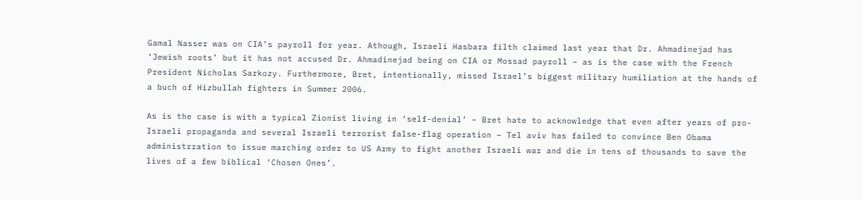Gamal Nasser was on CIA’s payroll for year. Athough, Israeli Hasbara filth claimed last year that Dr. Ahmadinejad has ‘Jewish roots’ but it has not accused Dr. Ahmadinejad being on CIA or Mossad payroll – as is the case with the French President Nicholas Sarkozy. Furthermore, Bret, intentionally, missed Israel’s biggest military humiliation at the hands of a buch of Hizbullah fighters in Summer 2006.

As is the case is with a typical Zionist living in ‘self-denial’ – Bret hate to acknowledge that even after years of pro-Israeli propaganda and several Israeli terrorist false-flag operation – Tel aviv has failed to convince Ben Obama administrration to issue marching order to US Army to fight another Israeli war and die in tens of thousands to save the lives of a few biblical ‘Chosen Ones’.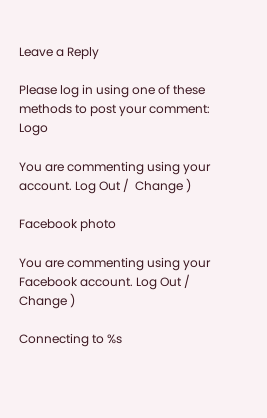Leave a Reply

Please log in using one of these methods to post your comment: Logo

You are commenting using your account. Log Out /  Change )

Facebook photo

You are commenting using your Facebook account. Log Out /  Change )

Connecting to %s